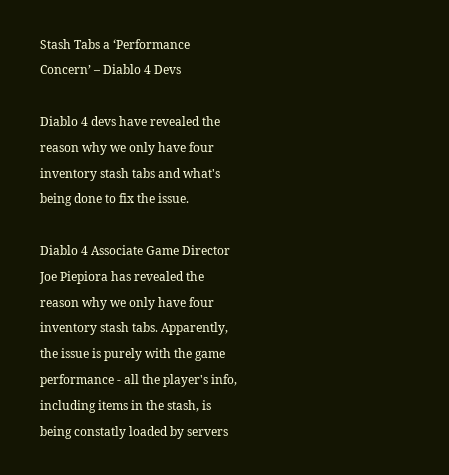Stash Tabs a ‘Performance Concern’ – Diablo 4 Devs

Diablo 4 devs have revealed the reason why we only have four inventory stash tabs and what's being done to fix the issue.

Diablo 4 Associate Game Director Joe Piepiora has revealed the reason why we only have four inventory stash tabs. Apparently, the issue is purely with the game performance - all the player's info, including items in the stash, is being constatly loaded by servers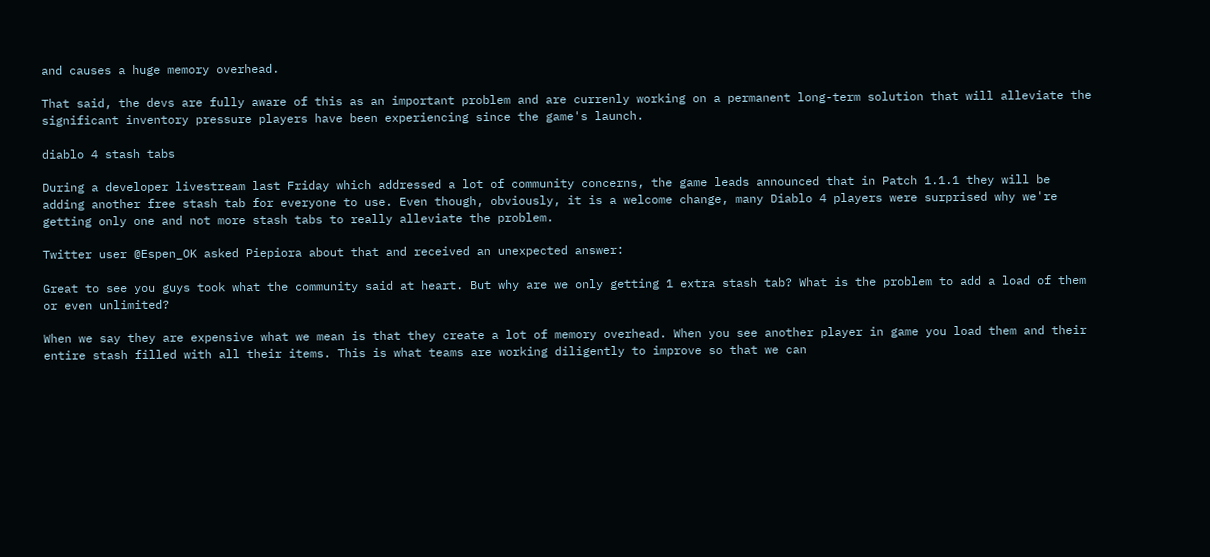and causes a huge memory overhead.

That said, the devs are fully aware of this as an important problem and are currenly working on a permanent long-term solution that will alleviate the significant inventory pressure players have been experiencing since the game's launch.

diablo 4 stash tabs

During a developer livestream last Friday which addressed a lot of community concerns, the game leads announced that in Patch 1.1.1 they will be adding another free stash tab for everyone to use. Even though, obviously, it is a welcome change, many Diablo 4 players were surprised why we're getting only one and not more stash tabs to really alleviate the problem.

Twitter user @Espen_OK asked Piepiora about that and received an unexpected answer:

Great to see you guys took what the community said at heart. But why are we only getting 1 extra stash tab? What is the problem to add a load of them or even unlimited?

When we say they are expensive what we mean is that they create a lot of memory overhead. When you see another player in game you load them and their entire stash filled with all their items. This is what teams are working diligently to improve so that we can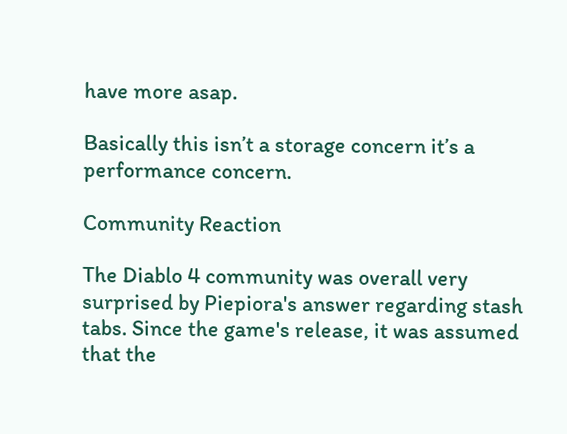have more asap.

Basically this isn’t a storage concern it’s a performance concern.

Community Reaction

The Diablo 4 community was overall very surprised by Piepiora's answer regarding stash tabs. Since the game's release, it was assumed that the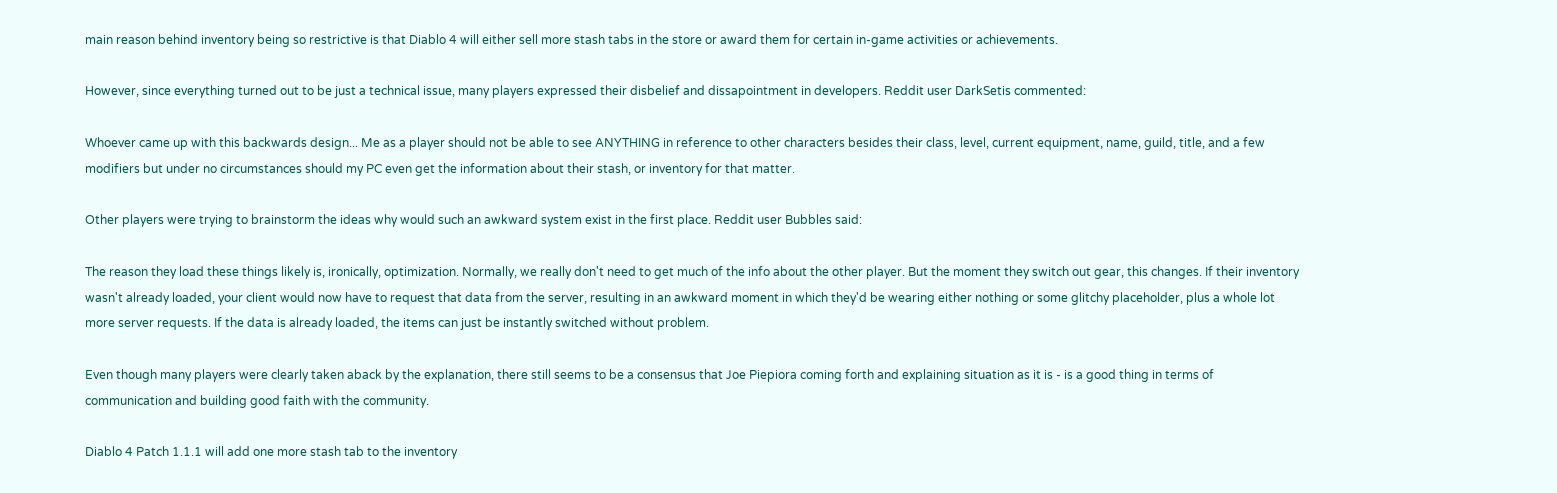main reason behind inventory being so restrictive is that Diablo 4 will either sell more stash tabs in the store or award them for certain in-game activities or achievements.

However, since everything turned out to be just a technical issue, many players expressed their disbelief and dissapointment in developers. Reddit user DarkSetis commented:

Whoever came up with this backwards design... Me as a player should not be able to see ANYTHING in reference to other characters besides their class, level, current equipment, name, guild, title, and a few modifiers but under no circumstances should my PC even get the information about their stash, or inventory for that matter.

Other players were trying to brainstorm the ideas why would such an awkward system exist in the first place. Reddit user Bubbles said:

The reason they load these things likely is, ironically, optimization. Normally, we really don't need to get much of the info about the other player. But the moment they switch out gear, this changes. If their inventory wasn't already loaded, your client would now have to request that data from the server, resulting in an awkward moment in which they'd be wearing either nothing or some glitchy placeholder, plus a whole lot more server requests. If the data is already loaded, the items can just be instantly switched without problem.

Even though many players were clearly taken aback by the explanation, there still seems to be a consensus that Joe Piepiora coming forth and explaining situation as it is - is a good thing in terms of communication and building good faith with the community.

Diablo 4 Patch 1.1.1 will add one more stash tab to the inventory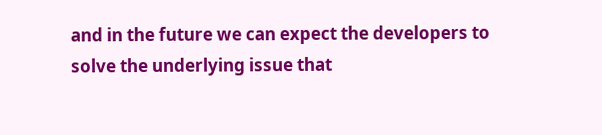and in the future we can expect the developers to solve the underlying issue that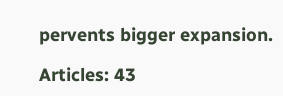pervents bigger expansion.

Articles: 43